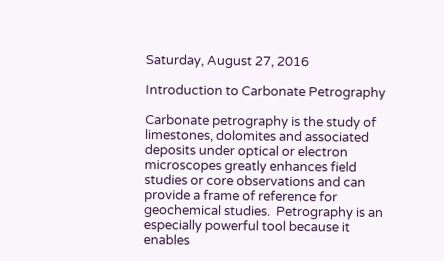Saturday, August 27, 2016

Introduction to Carbonate Petrography

Carbonate petrography is the study of limestones, dolomites and associated deposits under optical or electron microscopes greatly enhances field studies or core observations and can provide a frame of reference for geochemical studies.  Petrography is an especially powerful tool because it enables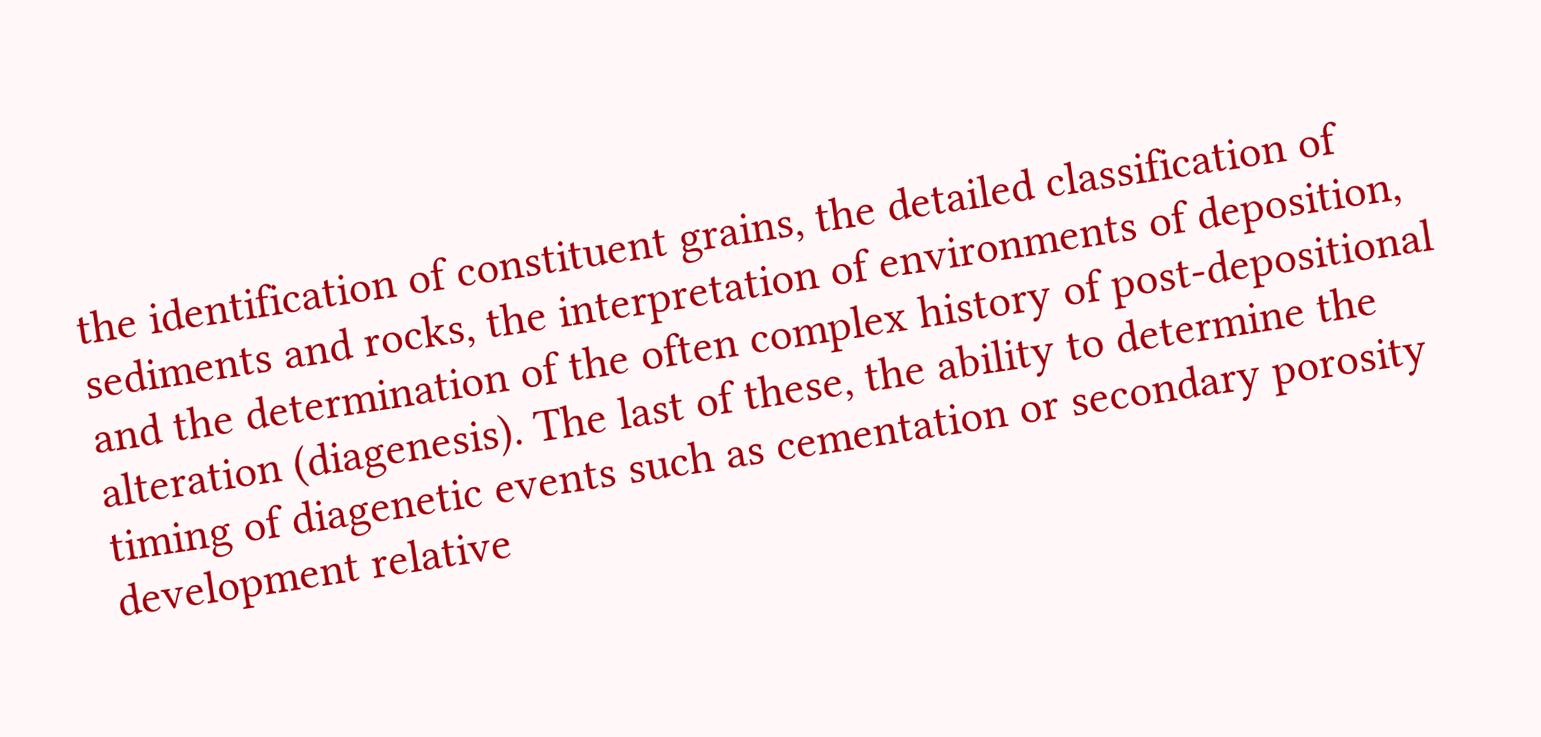the identification of constituent grains, the detailed classification of sediments and rocks, the interpretation of environments of deposition, and the determination of the often complex history of post-depositional alteration (diagenesis). The last of these, the ability to determine the timing of diagenetic events such as cementation or secondary porosity development relative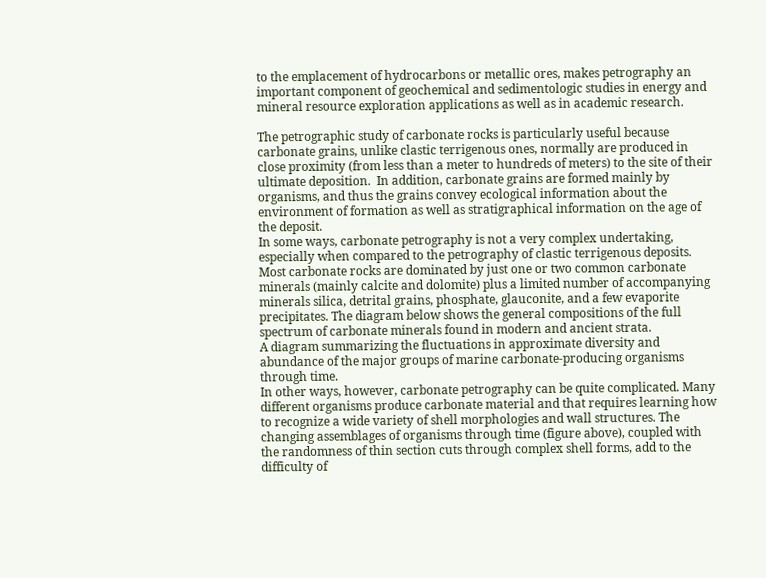to the emplacement of hydrocarbons or metallic ores, makes petrography an important component of geochemical and sedimentologic studies in energy and mineral resource exploration applications as well as in academic research.

The petrographic study of carbonate rocks is particularly useful because carbonate grains, unlike clastic terrigenous ones, normally are produced in close proximity (from less than a meter to hundreds of meters) to the site of their ultimate deposition.  In addition, carbonate grains are formed mainly by organisms, and thus the grains convey ecological information about the environment of formation as well as stratigraphical information on the age of the deposit.
In some ways, carbonate petrography is not a very complex undertaking, especially when compared to the petrography of clastic terrigenous deposits.  Most carbonate rocks are dominated by just one or two common carbonate minerals (mainly calcite and dolomite) plus a limited number of accompanying minerals silica, detrital grains, phosphate, glauconite, and a few evaporite precipitates. The diagram below shows the general compositions of the full spectrum of carbonate minerals found in modern and ancient strata.
A diagram summarizing the fluctuations in approximate diversity and abundance of the major groups of marine carbonate-producing organisms through time.
In other ways, however, carbonate petrography can be quite complicated. Many different organisms produce carbonate material and that requires learning how to recognize a wide variety of shell morphologies and wall structures. The changing assemblages of organisms through time (figure above), coupled with the randomness of thin section cuts through complex shell forms, add to the difficulty of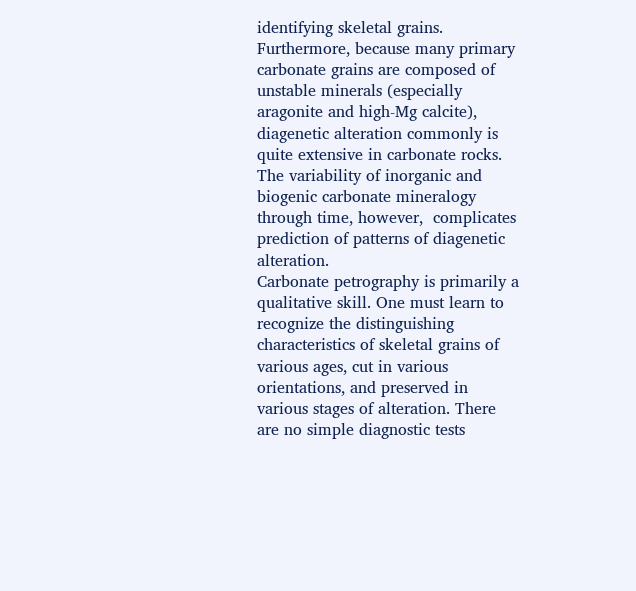identifying skeletal grains. Furthermore, because many primary carbonate grains are composed of unstable minerals (especially aragonite and high-Mg calcite), diagenetic alteration commonly is quite extensive in carbonate rocks. The variability of inorganic and biogenic carbonate mineralogy through time, however,  complicates prediction of patterns of diagenetic alteration.
Carbonate petrography is primarily a qualitative skill. One must learn to recognize the distinguishing characteristics of skeletal grains of various ages, cut in various orientations, and preserved in various stages of alteration. There are no simple diagnostic tests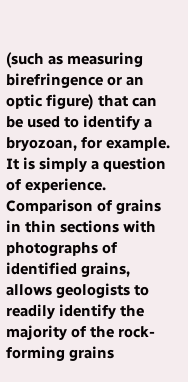(such as measuring birefringence or an optic figure) that can be used to identify a bryozoan, for example. It is simply a question of experience. Comparison of grains in thin sections with photographs of identified grains, allows geologists to readily identify the majority of the rock-forming grains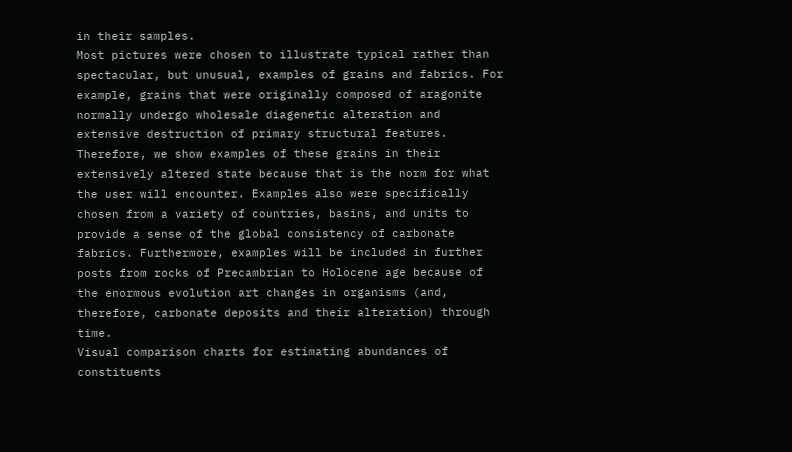in their samples.
Most pictures were chosen to illustrate typical rather than spectacular, but unusual, examples of grains and fabrics. For example, grains that were originally composed of aragonite normally undergo wholesale diagenetic alteration and extensive destruction of primary structural features. Therefore, we show examples of these grains in their extensively altered state because that is the norm for what the user will encounter. Examples also were specifically chosen from a variety of countries, basins, and units to provide a sense of the global consistency of carbonate fabrics. Furthermore, examples will be included in further posts from rocks of Precambrian to Holocene age because of the enormous evolution art changes in organisms (and, therefore, carbonate deposits and their alteration) through time.
Visual comparison charts for estimating abundances of constituents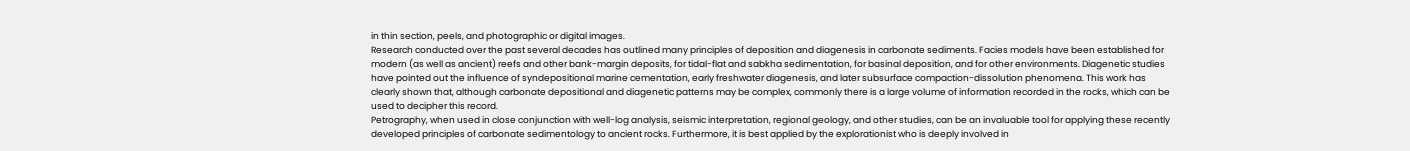in thin section, peels, and photographic or digital images.
Research conducted over the past several decades has outlined many principles of deposition and diagenesis in carbonate sediments. Facies models have been established for modern (as well as ancient) reefs and other bank-margin deposits, for tidal-flat and sabkha sedimentation, for basinal deposition, and for other environments. Diagenetic studies have pointed out the influence of syndepositional marine cementation, early freshwater diagenesis, and later subsurface compaction-dissolution phenomena. This work has clearly shown that, although carbonate depositional and diagenetic patterns may be complex, commonly there is a large volume of information recorded in the rocks, which can be used to decipher this record.
Petrography, when used in close conjunction with well-log analysis, seismic interpretation, regional geology, and other studies, can be an invaluable tool for applying these recently developed principles of carbonate sedimentology to ancient rocks. Furthermore, it is best applied by the explorationist who is deeply involved in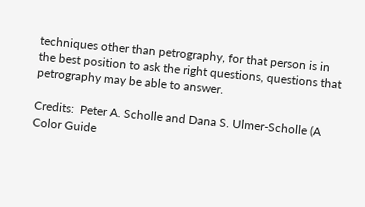techniques other than petrography, for that person is in the best position to ask the right questions, questions that petrography may be able to answer.

Credits:  Peter A. Scholle and Dana S. Ulmer-Scholle (A Color Guide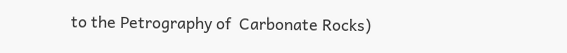to the Petrography of  Carbonate Rocks)